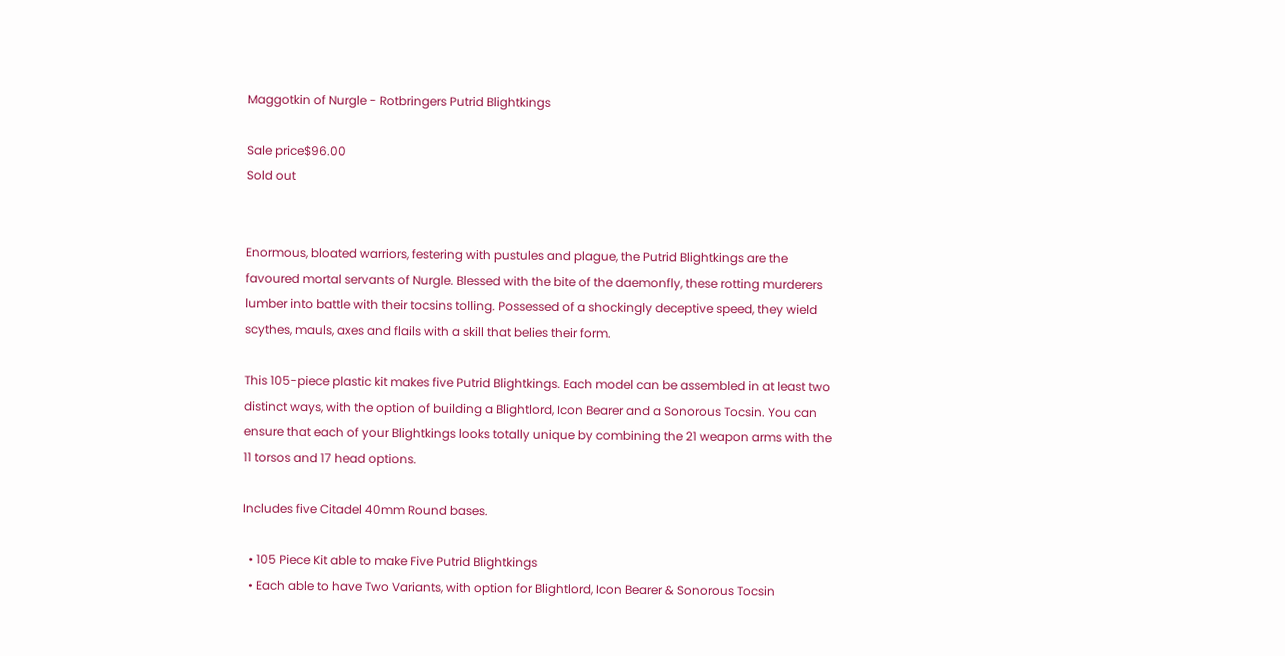Maggotkin of Nurgle - Rotbringers Putrid Blightkings

Sale price$96.00
Sold out


Enormous, bloated warriors, festering with pustules and plague, the Putrid Blightkings are the favoured mortal servants of Nurgle. Blessed with the bite of the daemonfly, these rotting murderers lumber into battle with their tocsins tolling. Possessed of a shockingly deceptive speed, they wield scythes, mauls, axes and flails with a skill that belies their form.

This 105-piece plastic kit makes five Putrid Blightkings. Each model can be assembled in at least two distinct ways, with the option of building a Blightlord, Icon Bearer and a Sonorous Tocsin. You can ensure that each of your Blightkings looks totally unique by combining the 21 weapon arms with the 11 torsos and 17 head options.

Includes five Citadel 40mm Round bases.

  • 105 Piece Kit able to make Five Putrid Blightkings
  • Each able to have Two Variants, with option for Blightlord, Icon Bearer & Sonorous Tocsin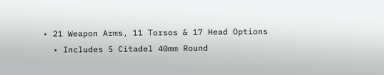• 21 Weapon Arms, 11 Torsos & 17 Head Options
  • Includes 5 Citadel 40mm Round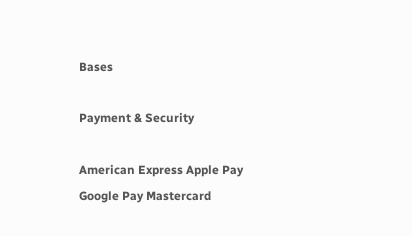Bases

Payment & Security

American Express Apple Pay Google Pay Mastercard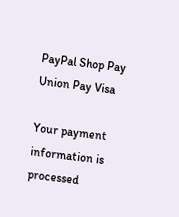PayPal Shop Pay Union Pay Visa

Your payment information is processed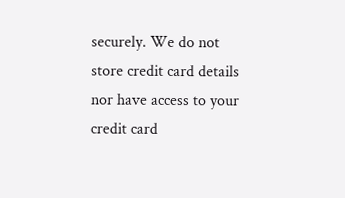securely. We do not store credit card details nor have access to your credit card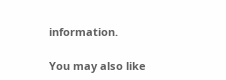information.

You may also like